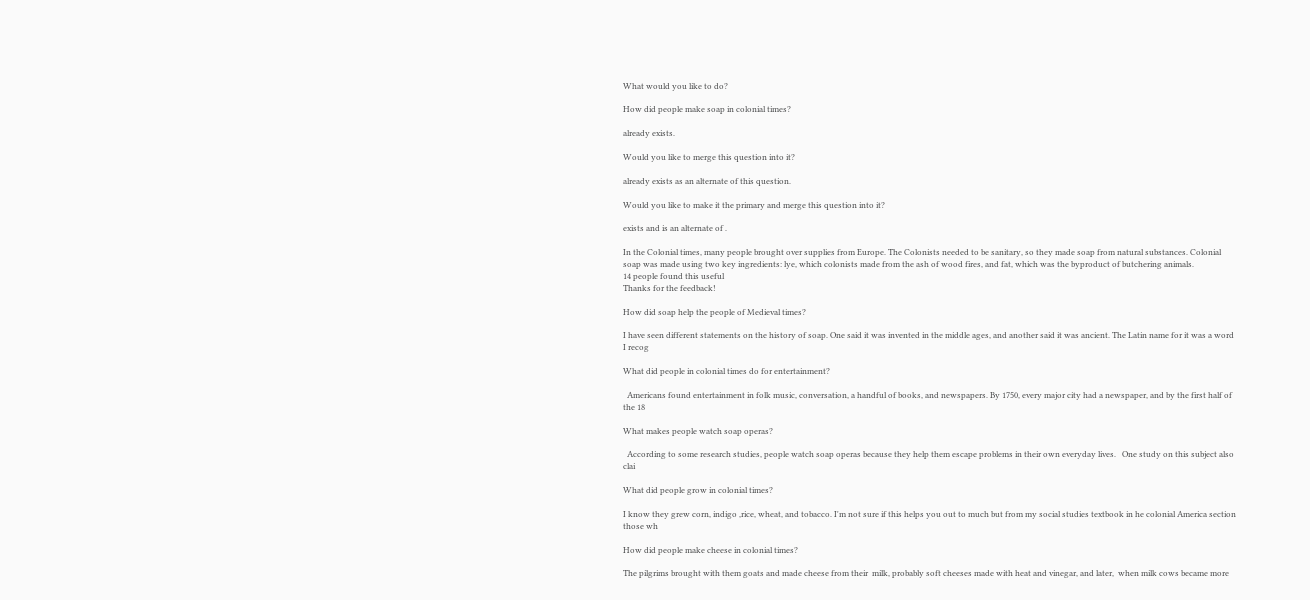What would you like to do?

How did people make soap in colonial times?

already exists.

Would you like to merge this question into it?

already exists as an alternate of this question.

Would you like to make it the primary and merge this question into it?

exists and is an alternate of .

In the Colonial times, many people brought over supplies from Europe. The Colonists needed to be sanitary, so they made soap from natural substances. Colonial soap was made using two key ingredients: lye, which colonists made from the ash of wood fires, and fat, which was the byproduct of butchering animals.
14 people found this useful
Thanks for the feedback!

How did soap help the people of Medieval times?

I have seen different statements on the history of soap. One said it was invented in the middle ages, and another said it was ancient. The Latin name for it was a word I recog

What did people in colonial times do for entertainment?

  Americans found entertainment in folk music, conversation, a handful of books, and newspapers. By 1750, every major city had a newspaper, and by the first half of the 18

What makes people watch soap operas?

  According to some research studies, people watch soap operas because they help them escape problems in their own everyday lives.   One study on this subject also clai

What did people grow in colonial times?

I know they grew corn, indigo ,rice, wheat, and tobacco. I'm not sure if this helps you out to much but from my social studies textbook in he colonial America section those wh

How did people make cheese in colonial times?

The pilgrims brought with them goats and made cheese from their  milk, probably soft cheeses made with heat and vinegar, and later,  when milk cows became more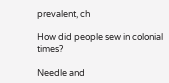prevalent, ch

How did people sew in colonial times?

Needle and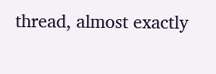thread, almost exactly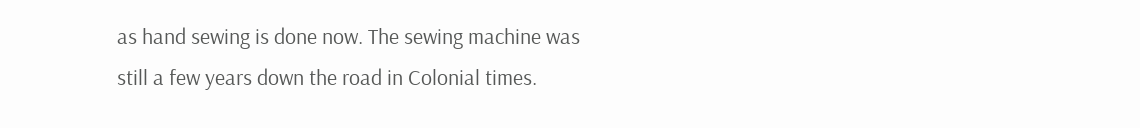as hand sewing is done now. The sewing machine was still a few years down the road in Colonial times.